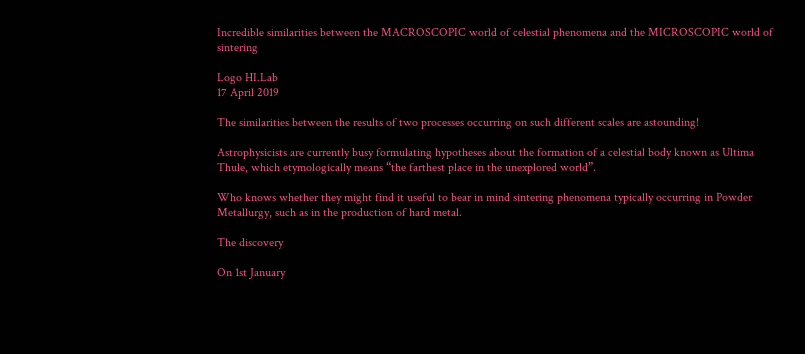Incredible similarities between the MACROSCOPIC world of celestial phenomena and the MICROSCOPIC world of sintering

Logo HI.Lab
17 April 2019

The similarities between the results of two processes occurring on such different scales are astounding!

Astrophysicists are currently busy formulating hypotheses about the formation of a celestial body known as Ultima Thule, which etymologically means “the farthest place in the unexplored world”.

Who knows whether they might find it useful to bear in mind sintering phenomena typically occurring in Powder Metallurgy, such as in the production of hard metal.

The discovery

On 1st January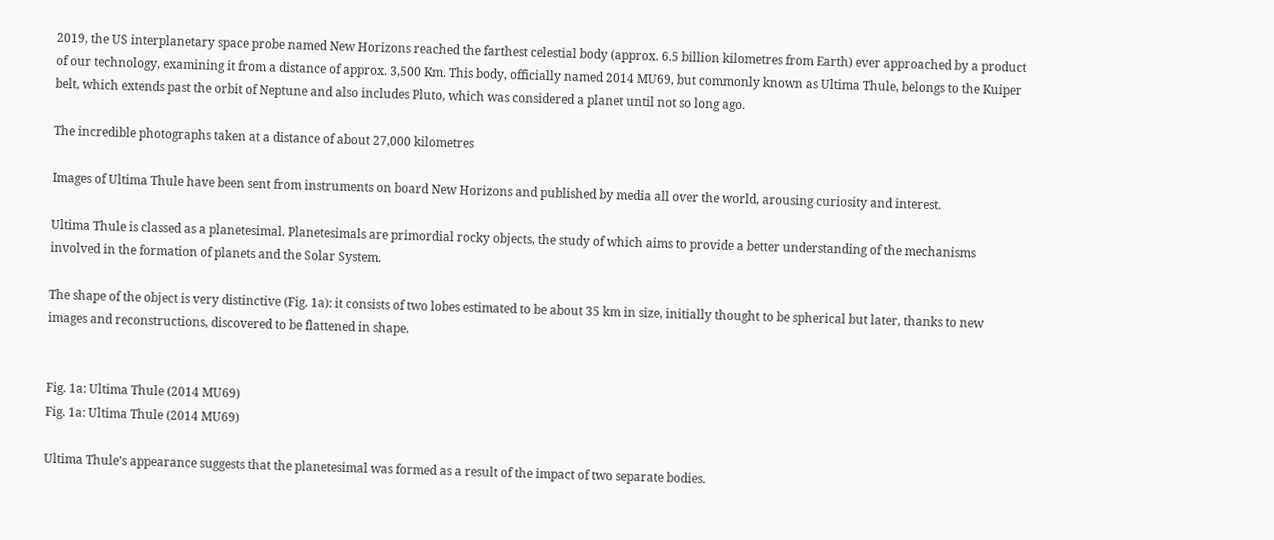2019, the US interplanetary space probe named New Horizons reached the farthest celestial body (approx. 6.5 billion kilometres from Earth) ever approached by a product of our technology, examining it from a distance of approx. 3,500 Km. This body, officially named 2014 MU69, but commonly known as Ultima Thule, belongs to the Kuiper belt, which extends past the orbit of Neptune and also includes Pluto, which was considered a planet until not so long ago.

The incredible photographs taken at a distance of about 27,000 kilometres

Images of Ultima Thule have been sent from instruments on board New Horizons and published by media all over the world, arousing curiosity and interest.

Ultima Thule is classed as a planetesimal. Planetesimals are primordial rocky objects, the study of which aims to provide a better understanding of the mechanisms involved in the formation of planets and the Solar System.

The shape of the object is very distinctive (Fig. 1a): it consists of two lobes estimated to be about 35 km in size, initially thought to be spherical but later, thanks to new images and reconstructions, discovered to be flattened in shape.


Fig. 1a: Ultima Thule (2014 MU69)
Fig. 1a: Ultima Thule (2014 MU69)

Ultima Thule’s appearance suggests that the planetesimal was formed as a result of the impact of two separate bodies.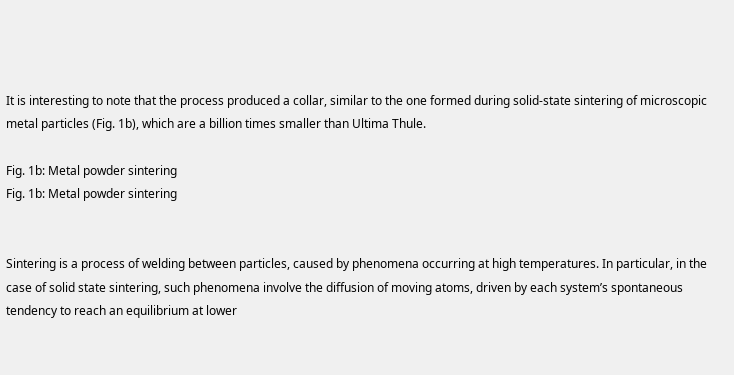It is interesting to note that the process produced a collar, similar to the one formed during solid-state sintering of microscopic metal particles (Fig. 1b), which are a billion times smaller than Ultima Thule.

Fig. 1b: Metal powder sintering
Fig. 1b: Metal powder sintering


Sintering is a process of welding between particles, caused by phenomena occurring at high temperatures. In particular, in the case of solid state sintering, such phenomena involve the diffusion of moving atoms, driven by each system’s spontaneous tendency to reach an equilibrium at lower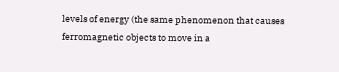levels of energy (the same phenomenon that causes ferromagnetic objects to move in a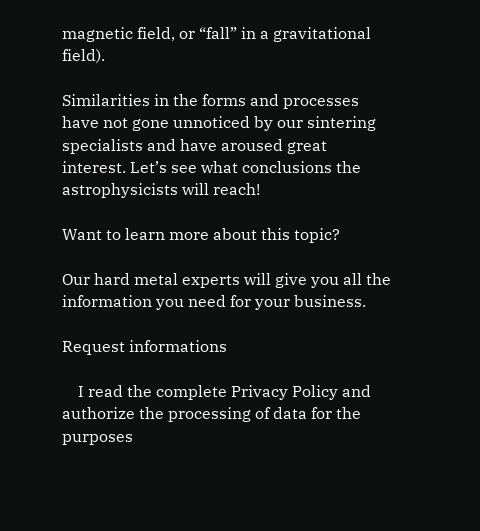magnetic field, or “fall” in a gravitational field).

Similarities in the forms and processes have not gone unnoticed by our sintering specialists and have aroused great interest. Let’s see what conclusions the astrophysicists will reach!

Want to learn more about this topic?

Our hard metal experts will give you all the information you need for your business.

Request informations

    I read the complete Privacy Policy and authorize the processing of data for the purposes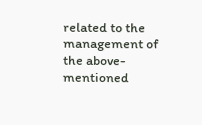related to the management of the above-mentioned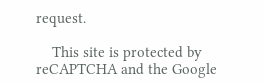request.

    This site is protected by reCAPTCHA and the Google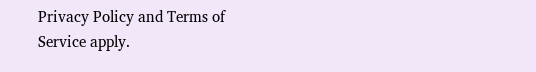Privacy Policy and Terms of Service apply.